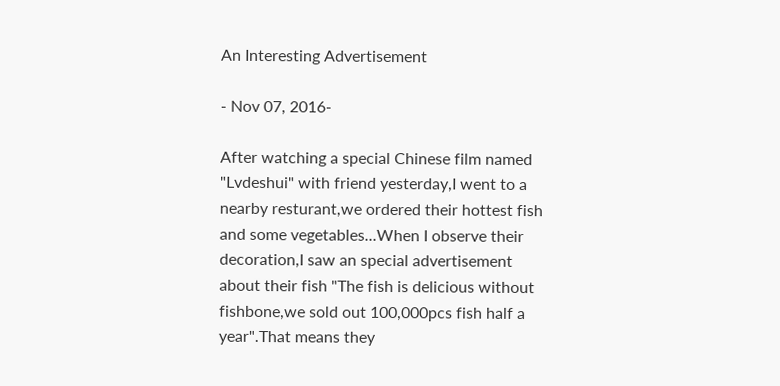An Interesting Advertisement

- Nov 07, 2016-

After watching a special Chinese film named "Lvdeshui" with friend yesterday,I went to a nearby resturant,we ordered their hottest fish and some vegetables...When I observe their decoration,I saw an special advertisement about their fish "The fish is delicious without fishbone,we sold out 100,000pcs fish half a year".That means they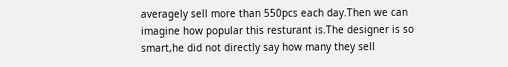averagely sell more than 550pcs each day.Then we can imagine how popular this resturant is.The designer is so smart,he did not directly say how many they sell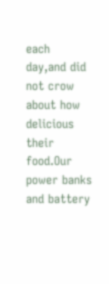each day,and did not crow about how delicious their food.Our power banks and battery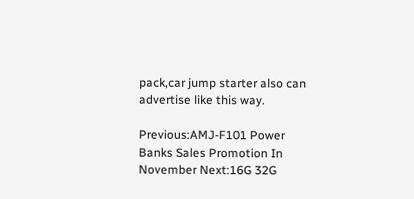pack,car jump starter also can advertise like this way.

Previous:AMJ-F101 Power Banks Sales Promotion In November Next:16G 32G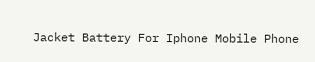Jacket Battery For Iphone Mobile Phone